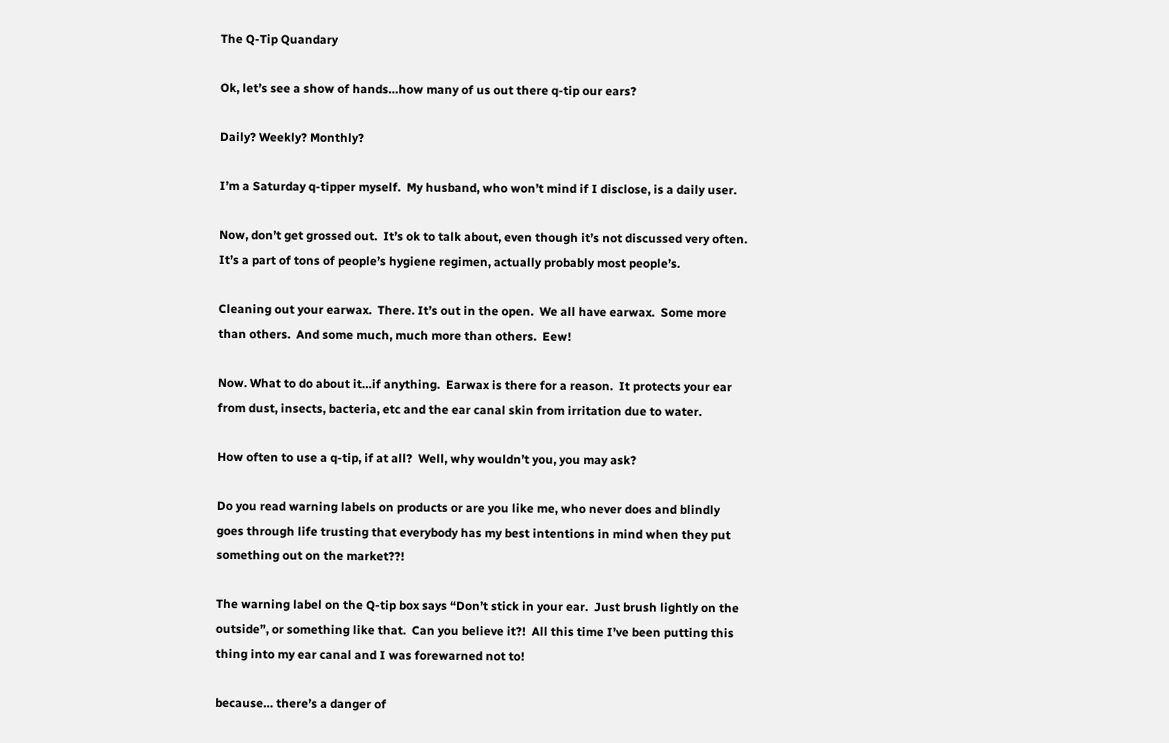The Q-Tip Quandary

Ok, let’s see a show of hands…how many of us out there q-tip our ears?

Daily? Weekly? Monthly?

I’m a Saturday q-tipper myself.  My husband, who won’t mind if I disclose, is a daily user.

Now, don’t get grossed out.  It’s ok to talk about, even though it’s not discussed very often.  It’s a part of tons of people’s hygiene regimen, actually probably most people’s.

Cleaning out your earwax.  There. It’s out in the open.  We all have earwax.  Some more than others.  And some much, much more than others.  Eew!

Now. What to do about it…if anything.  Earwax is there for a reason.  It protects your ear from dust, insects, bacteria, etc and the ear canal skin from irritation due to water.

How often to use a q-tip, if at all?  Well, why wouldn’t you, you may ask?

Do you read warning labels on products or are you like me, who never does and blindly goes through life trusting that everybody has my best intentions in mind when they put something out on the market??!

The warning label on the Q-tip box says “Don’t stick in your ear.  Just brush lightly on the outside”, or something like that.  Can you believe it?!  All this time I’ve been putting this thing into my ear canal and I was forewarned not to!

because… there’s a danger of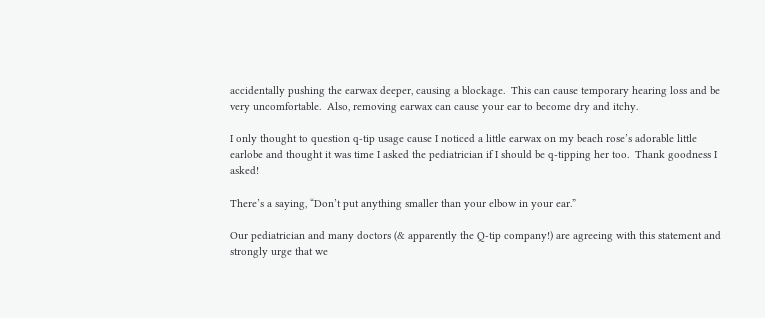accidentally pushing the earwax deeper, causing a blockage.  This can cause temporary hearing loss and be very uncomfortable.  Also, removing earwax can cause your ear to become dry and itchy.

I only thought to question q-tip usage cause I noticed a little earwax on my beach rose’s adorable little earlobe and thought it was time I asked the pediatrician if I should be q-tipping her too.  Thank goodness I asked!

There’s a saying, “Don’t put anything smaller than your elbow in your ear.”

Our pediatrician and many doctors (& apparently the Q-tip company!) are agreeing with this statement and strongly urge that we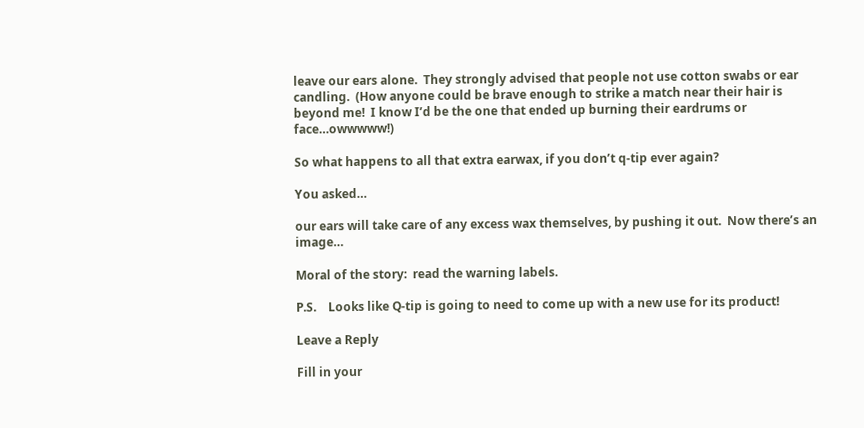leave our ears alone.  They strongly advised that people not use cotton swabs or ear candling.  (How anyone could be brave enough to strike a match near their hair is beyond me!  I know I’d be the one that ended up burning their eardrums or face…owwwww!)

So what happens to all that extra earwax, if you don’t q-tip ever again?

You asked…

our ears will take care of any excess wax themselves, by pushing it out.  Now there’s an image…

Moral of the story:  read the warning labels.

P.S.    Looks like Q-tip is going to need to come up with a new use for its product!

Leave a Reply

Fill in your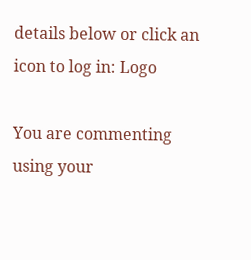details below or click an icon to log in: Logo

You are commenting using your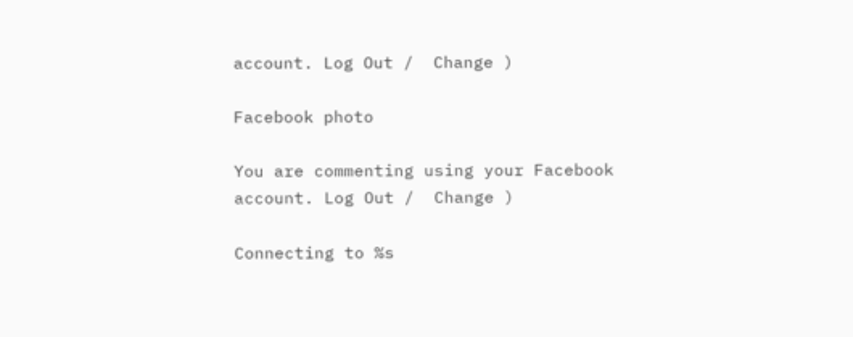account. Log Out /  Change )

Facebook photo

You are commenting using your Facebook account. Log Out /  Change )

Connecting to %s